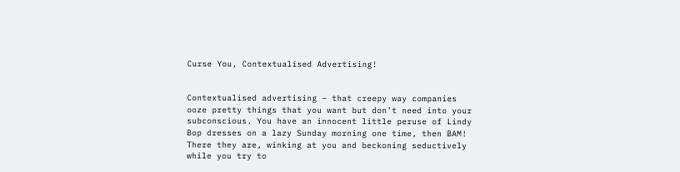Curse You, Contextualised Advertising!


Contextualised advertising – that creepy way companies ooze pretty things that you want but don’t need into your subconscious. You have an innocent little peruse of Lindy Bop dresses on a lazy Sunday morning one time, then BAM! There they are, winking at you and beckoning seductively while you try to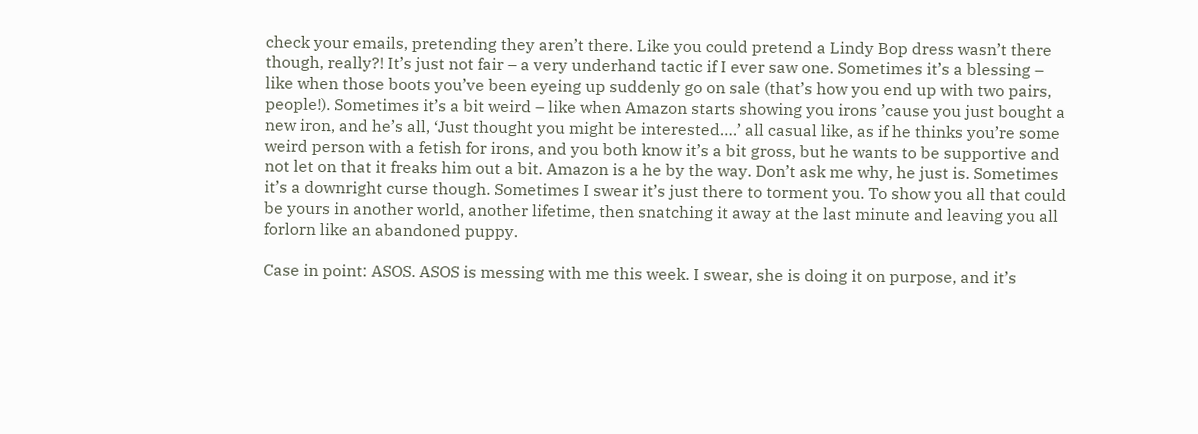check your emails, pretending they aren’t there. Like you could pretend a Lindy Bop dress wasn’t there though, really?! It’s just not fair – a very underhand tactic if I ever saw one. Sometimes it’s a blessing – like when those boots you’ve been eyeing up suddenly go on sale (that’s how you end up with two pairs, people!). Sometimes it’s a bit weird – like when Amazon starts showing you irons ’cause you just bought a new iron, and he’s all, ‘Just thought you might be interested….’ all casual like, as if he thinks you’re some weird person with a fetish for irons, and you both know it’s a bit gross, but he wants to be supportive and not let on that it freaks him out a bit. Amazon is a he by the way. Don’t ask me why, he just is. Sometimes it’s a downright curse though. Sometimes I swear it’s just there to torment you. To show you all that could be yours in another world, another lifetime, then snatching it away at the last minute and leaving you all forlorn like an abandoned puppy.

Case in point: ASOS. ASOS is messing with me this week. I swear, she is doing it on purpose, and it’s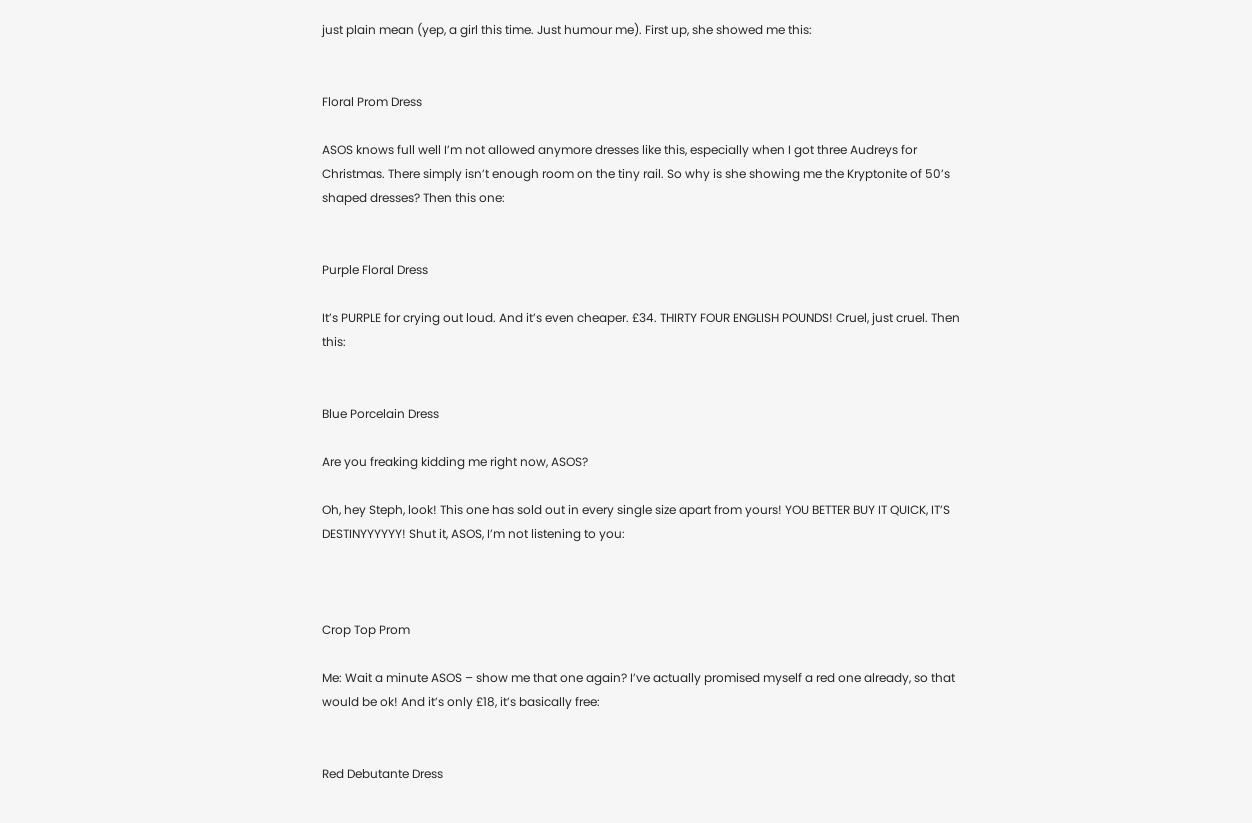just plain mean (yep, a girl this time. Just humour me). First up, she showed me this:


Floral Prom Dress

ASOS knows full well I’m not allowed anymore dresses like this, especially when I got three Audreys for Christmas. There simply isn’t enough room on the tiny rail. So why is she showing me the Kryptonite of 50’s shaped dresses? Then this one:


Purple Floral Dress

It’s PURPLE for crying out loud. And it’s even cheaper. £34. THIRTY FOUR ENGLISH POUNDS! Cruel, just cruel. Then this:


Blue Porcelain Dress

Are you freaking kidding me right now, ASOS?

Oh, hey Steph, look! This one has sold out in every single size apart from yours! YOU BETTER BUY IT QUICK, IT’S DESTINYYYYYY! Shut it, ASOS, I’m not listening to you:



Crop Top Prom

Me: Wait a minute ASOS – show me that one again? I’ve actually promised myself a red one already, so that would be ok! And it’s only £18, it’s basically free:


Red Debutante Dress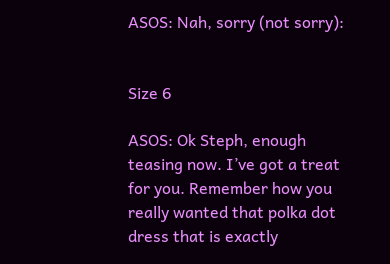ASOS: Nah, sorry (not sorry):


Size 6

ASOS: Ok Steph, enough teasing now. I’ve got a treat for you. Remember how you really wanted that polka dot dress that is exactly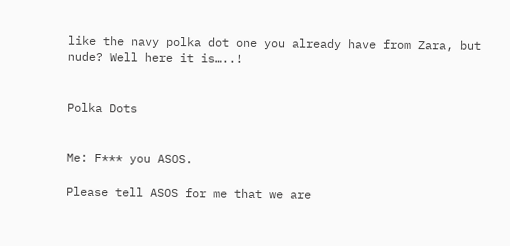like the navy polka dot one you already have from Zara, but nude? Well here it is…..!


Polka Dots


Me: F*** you ASOS.

Please tell ASOS for me that we are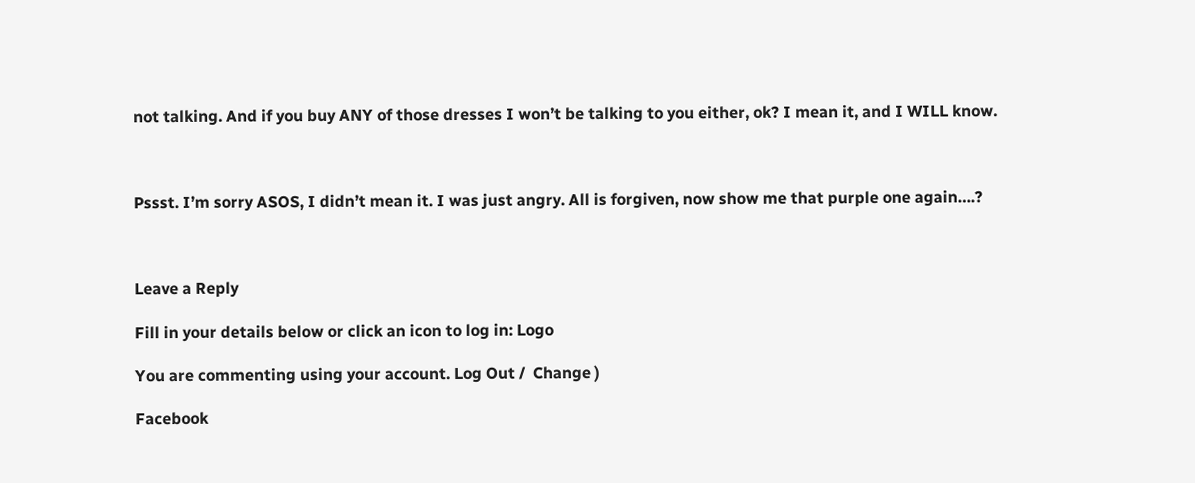not talking. And if you buy ANY of those dresses I won’t be talking to you either, ok? I mean it, and I WILL know.



Pssst. I’m sorry ASOS, I didn’t mean it. I was just angry. All is forgiven, now show me that purple one again….?



Leave a Reply

Fill in your details below or click an icon to log in: Logo

You are commenting using your account. Log Out /  Change )

Facebook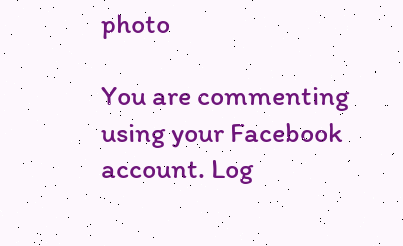photo

You are commenting using your Facebook account. Log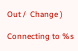Out /  Change )

Connecting to %s